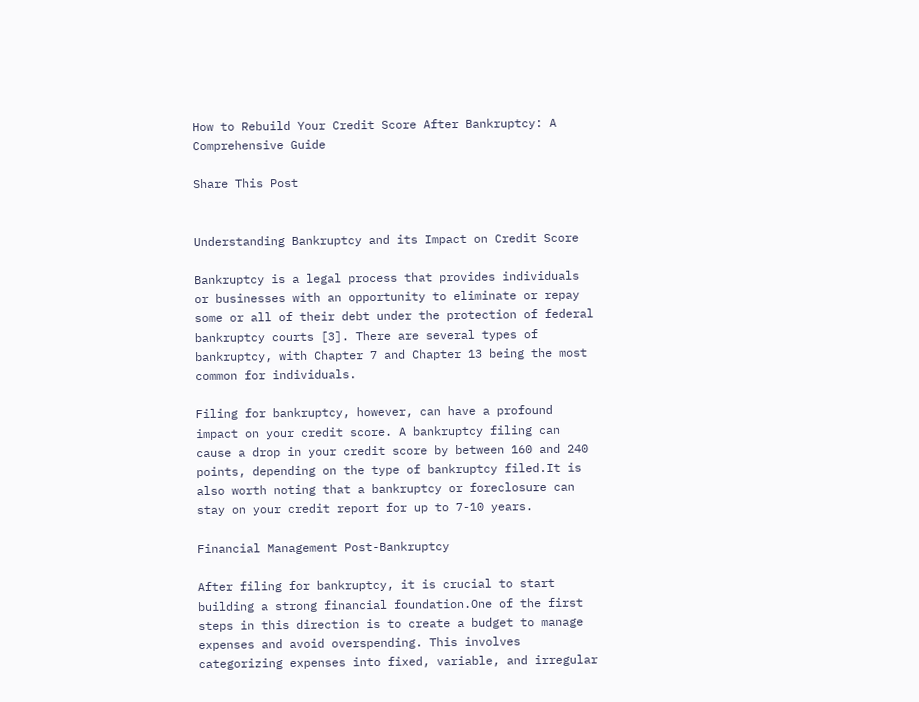How to Rebuild Your Credit Score After Bankruptcy: A Comprehensive Guide

Share This Post


Understanding Bankruptcy and its Impact on Credit Score

Bankruptcy is a legal process that provides individuals or businesses with an opportunity to eliminate or repay some or all of their debt under the protection of federal bankruptcy courts [3]. There are several types of bankruptcy, with Chapter 7 and Chapter 13 being the most common for individuals.

Filing for bankruptcy, however, can have a profound impact on your credit score. A bankruptcy filing can cause a drop in your credit score by between 160 and 240 points, depending on the type of bankruptcy filed.It is also worth noting that a bankruptcy or foreclosure can stay on your credit report for up to 7-10 years.

Financial Management Post-Bankruptcy

After filing for bankruptcy, it is crucial to start building a strong financial foundation.One of the first steps in this direction is to create a budget to manage expenses and avoid overspending. This involves categorizing expenses into fixed, variable, and irregular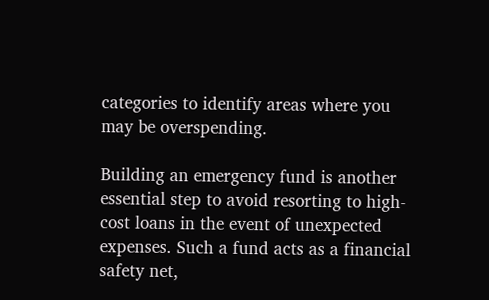categories to identify areas where you may be overspending.

Building an emergency fund is another essential step to avoid resorting to high-cost loans in the event of unexpected expenses. Such a fund acts as a financial safety net,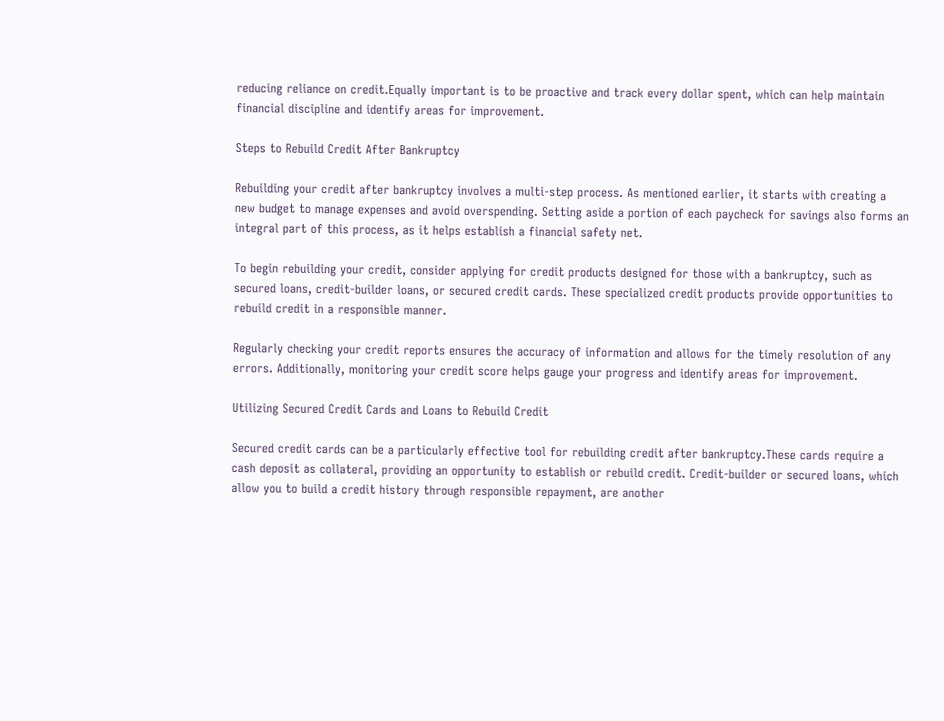reducing reliance on credit.Equally important is to be proactive and track every dollar spent, which can help maintain financial discipline and identify areas for improvement.

Steps to Rebuild Credit After Bankruptcy

Rebuilding your credit after bankruptcy involves a multi-step process. As mentioned earlier, it starts with creating a new budget to manage expenses and avoid overspending. Setting aside a portion of each paycheck for savings also forms an integral part of this process, as it helps establish a financial safety net.

To begin rebuilding your credit, consider applying for credit products designed for those with a bankruptcy, such as secured loans, credit-builder loans, or secured credit cards. These specialized credit products provide opportunities to rebuild credit in a responsible manner.

Regularly checking your credit reports ensures the accuracy of information and allows for the timely resolution of any errors. Additionally, monitoring your credit score helps gauge your progress and identify areas for improvement.

Utilizing Secured Credit Cards and Loans to Rebuild Credit

Secured credit cards can be a particularly effective tool for rebuilding credit after bankruptcy.These cards require a cash deposit as collateral, providing an opportunity to establish or rebuild credit. Credit-builder or secured loans, which allow you to build a credit history through responsible repayment, are another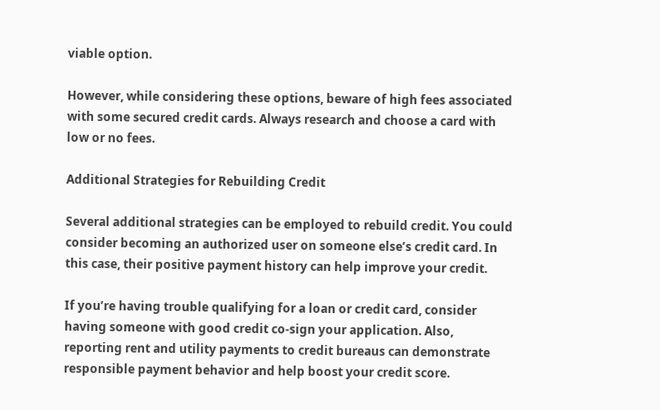viable option.

However, while considering these options, beware of high fees associated with some secured credit cards. Always research and choose a card with low or no fees.

Additional Strategies for Rebuilding Credit

Several additional strategies can be employed to rebuild credit. You could consider becoming an authorized user on someone else’s credit card. In this case, their positive payment history can help improve your credit.

If you’re having trouble qualifying for a loan or credit card, consider having someone with good credit co-sign your application. Also, reporting rent and utility payments to credit bureaus can demonstrate responsible payment behavior and help boost your credit score.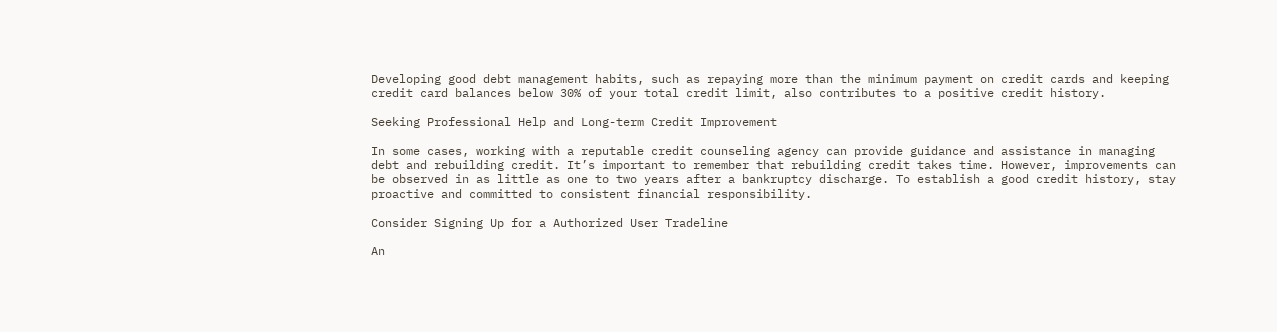Developing good debt management habits, such as repaying more than the minimum payment on credit cards and keeping credit card balances below 30% of your total credit limit, also contributes to a positive credit history.

Seeking Professional Help and Long-term Credit Improvement

In some cases, working with a reputable credit counseling agency can provide guidance and assistance in managing debt and rebuilding credit. It’s important to remember that rebuilding credit takes time. However, improvements can be observed in as little as one to two years after a bankruptcy discharge. To establish a good credit history, stay proactive and committed to consistent financial responsibility.

Consider Signing Up for a Authorized User Tradeline

An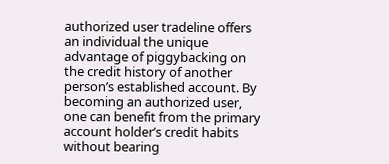authorized user tradeline offers an individual the unique advantage of piggybacking on the credit history of another person’s established account. By becoming an authorized user, one can benefit from the primary account holder’s credit habits without bearing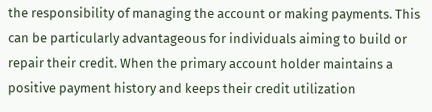the responsibility of managing the account or making payments. This can be particularly advantageous for individuals aiming to build or repair their credit. When the primary account holder maintains a positive payment history and keeps their credit utilization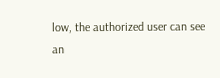low, the authorized user can see an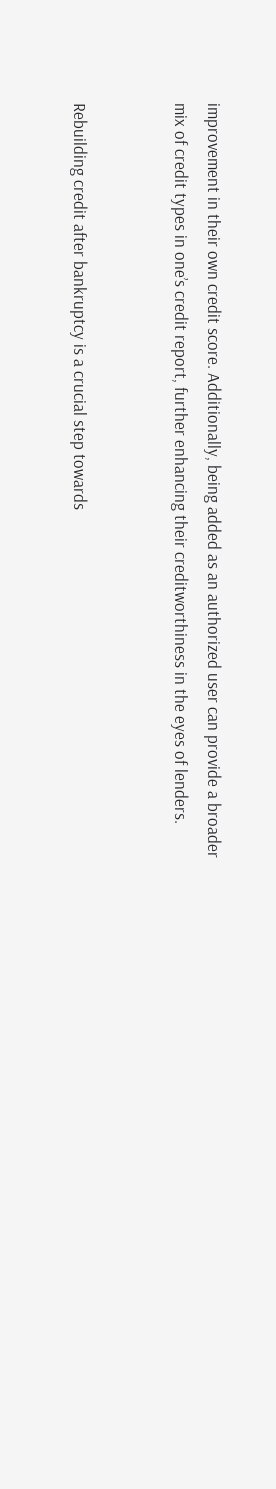improvement in their own credit score. Additionally, being added as an authorized user can provide a broader mix of credit types in one’s credit report, further enhancing their creditworthiness in the eyes of lenders.


Rebuilding credit after bankruptcy is a crucial step towards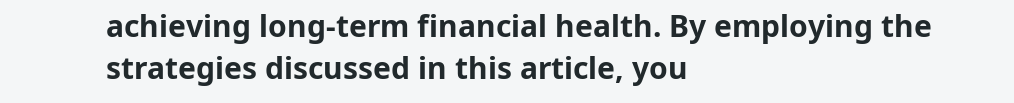achieving long-term financial health. By employing the strategies discussed in this article, you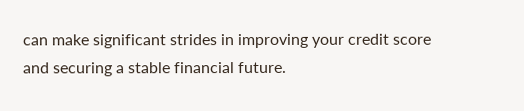can make significant strides in improving your credit score and securing a stable financial future.